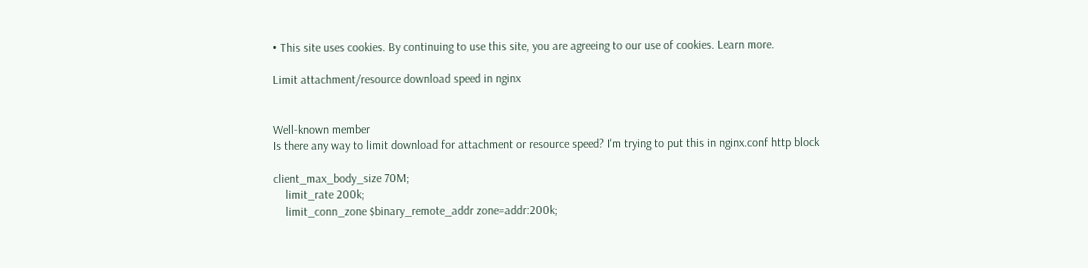• This site uses cookies. By continuing to use this site, you are agreeing to our use of cookies. Learn more.

Limit attachment/resource download speed in nginx


Well-known member
Is there any way to limit download for attachment or resource speed? I'm trying to put this in nginx.conf http block

client_max_body_size 70M;
    limit_rate 200k;
    limit_conn_zone $binary_remote_addr zone=addr:200k;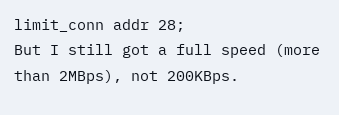limit_conn addr 28;
But I still got a full speed (more than 2MBps), not 200KBps.